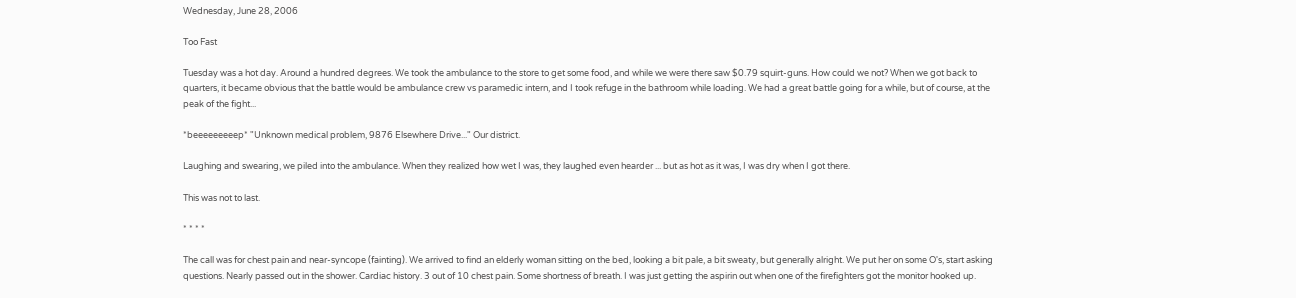Wednesday, June 28, 2006

Too Fast

Tuesday was a hot day. Around a hundred degrees. We took the ambulance to the store to get some food, and while we were there saw $0.79 squirt-guns. How could we not? When we got back to quarters, it became obvious that the battle would be ambulance crew vs paramedic intern, and I took refuge in the bathroom while loading. We had a great battle going for a while, but of course, at the peak of the fight...

*beeeeeeeeep* "Unknown medical problem, 9876 Elsewhere Drive..." Our district.

Laughing and swearing, we piled into the ambulance. When they realized how wet I was, they laughed even hearder ... but as hot as it was, I was dry when I got there.

This was not to last.

* * * *

The call was for chest pain and near-syncope (fainting). We arrived to find an elderly woman sitting on the bed, looking a bit pale, a bit sweaty, but generally alright. We put her on some O's, start asking questions. Nearly passed out in the shower. Cardiac history. 3 out of 10 chest pain. Some shortness of breath. I was just getting the aspirin out when one of the firefighters got the monitor hooked up.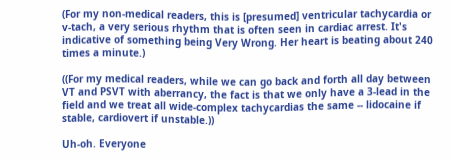(For my non-medical readers, this is [presumed] ventricular tachycardia or v-tach, a very serious rhythm that is often seen in cardiac arrest. It's indicative of something being Very Wrong. Her heart is beating about 240 times a minute.)

((For my medical readers, while we can go back and forth all day between VT and PSVT with aberrancy, the fact is that we only have a 3-lead in the field and we treat all wide-complex tachycardias the same -- lidocaine if stable, cardiovert if unstable.))

Uh-oh. Everyone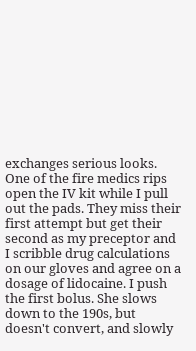exchanges serious looks. One of the fire medics rips open the IV kit while I pull out the pads. They miss their first attempt but get their second as my preceptor and I scribble drug calculations on our gloves and agree on a dosage of lidocaine. I push the first bolus. She slows down to the 190s, but doesn't convert, and slowly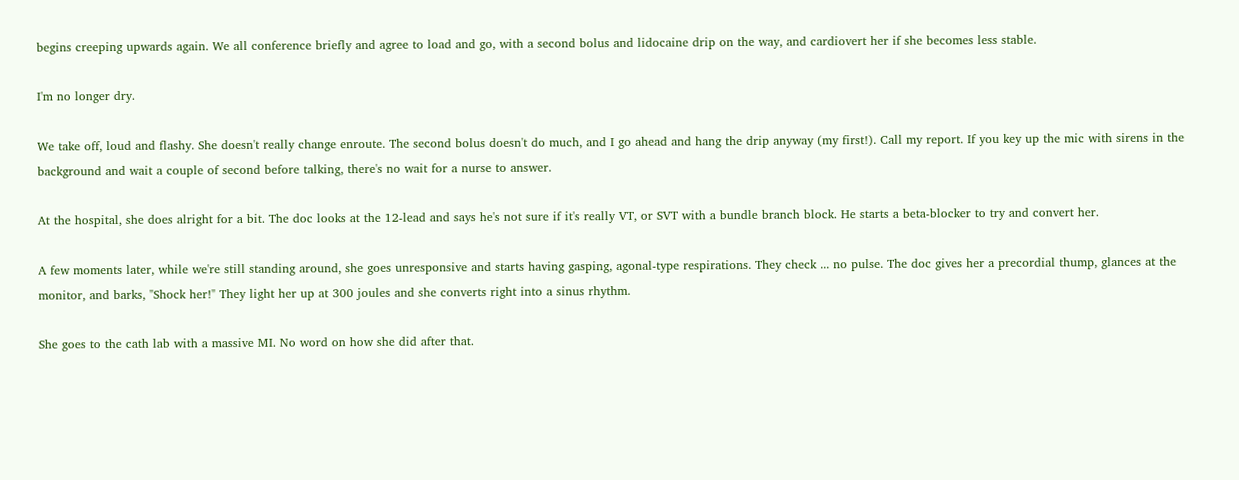begins creeping upwards again. We all conference briefly and agree to load and go, with a second bolus and lidocaine drip on the way, and cardiovert her if she becomes less stable.

I'm no longer dry.

We take off, loud and flashy. She doesn't really change enroute. The second bolus doesn't do much, and I go ahead and hang the drip anyway (my first!). Call my report. If you key up the mic with sirens in the background and wait a couple of second before talking, there's no wait for a nurse to answer.

At the hospital, she does alright for a bit. The doc looks at the 12-lead and says he's not sure if it's really VT, or SVT with a bundle branch block. He starts a beta-blocker to try and convert her.

A few moments later, while we're still standing around, she goes unresponsive and starts having gasping, agonal-type respirations. They check ... no pulse. The doc gives her a precordial thump, glances at the monitor, and barks, "Shock her!" They light her up at 300 joules and she converts right into a sinus rhythm.

She goes to the cath lab with a massive MI. No word on how she did after that.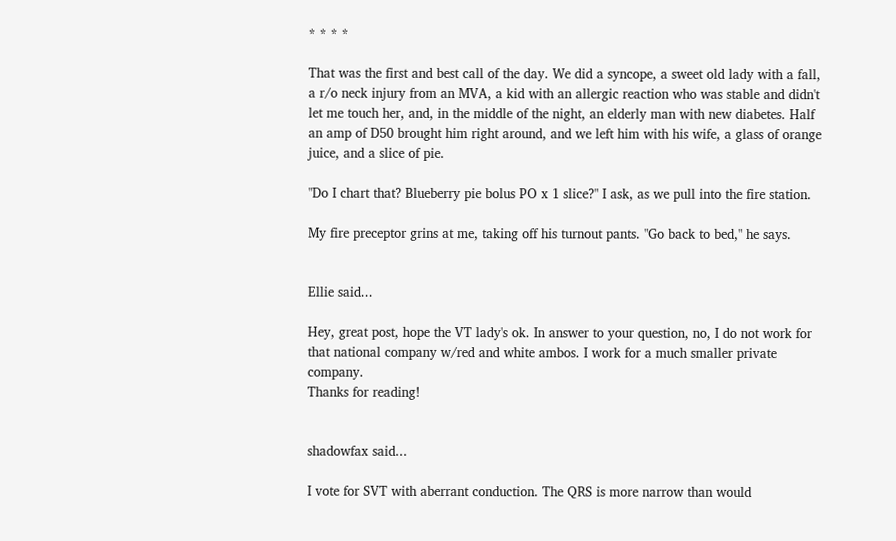* * * *

That was the first and best call of the day. We did a syncope, a sweet old lady with a fall, a r/o neck injury from an MVA, a kid with an allergic reaction who was stable and didn't let me touch her, and, in the middle of the night, an elderly man with new diabetes. Half an amp of D50 brought him right around, and we left him with his wife, a glass of orange juice, and a slice of pie.

"Do I chart that? Blueberry pie bolus PO x 1 slice?" I ask, as we pull into the fire station.

My fire preceptor grins at me, taking off his turnout pants. "Go back to bed," he says.


Ellie said...

Hey, great post, hope the VT lady's ok. In answer to your question, no, I do not work for that national company w/red and white ambos. I work for a much smaller private company.
Thanks for reading!


shadowfax said...

I vote for SVT with aberrant conduction. The QRS is more narrow than would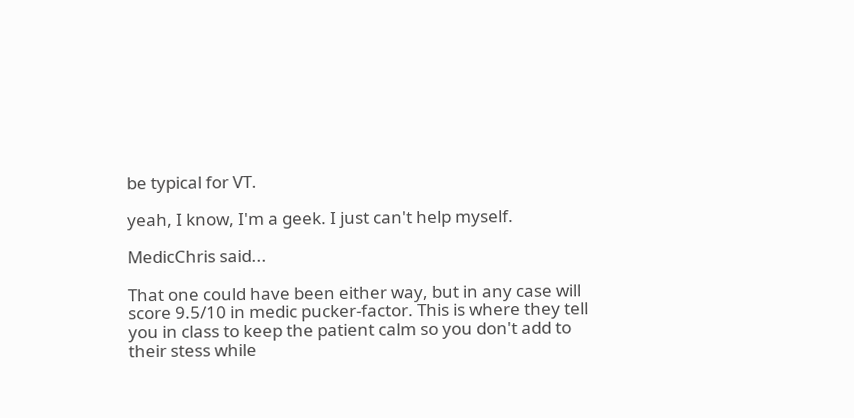be typical for VT.

yeah, I know, I'm a geek. I just can't help myself.

MedicChris said...

That one could have been either way, but in any case will score 9.5/10 in medic pucker-factor. This is where they tell you in class to keep the patient calm so you don't add to their stess while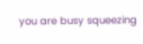you are busy squeezing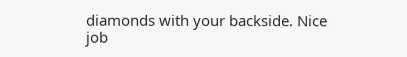diamonds with your backside. Nice job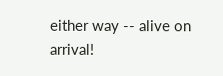either way -- alive on arrival!